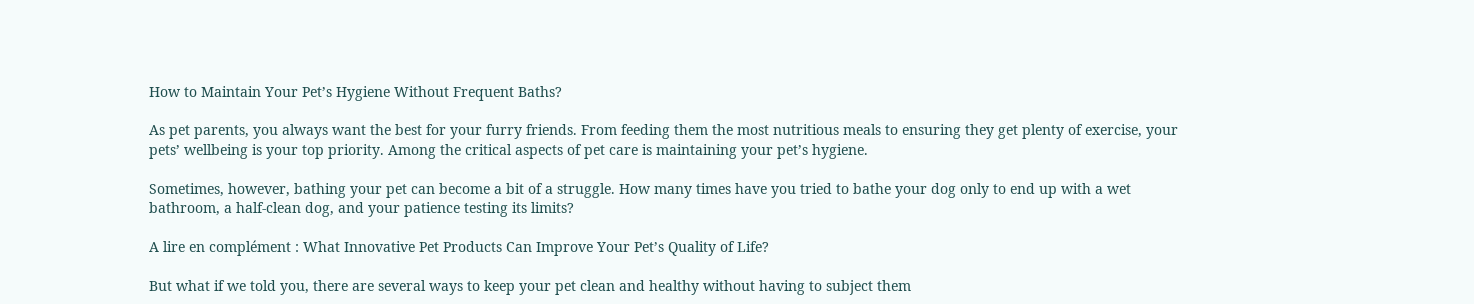How to Maintain Your Pet’s Hygiene Without Frequent Baths?

As pet parents, you always want the best for your furry friends. From feeding them the most nutritious meals to ensuring they get plenty of exercise, your pets’ wellbeing is your top priority. Among the critical aspects of pet care is maintaining your pet’s hygiene.

Sometimes, however, bathing your pet can become a bit of a struggle. How many times have you tried to bathe your dog only to end up with a wet bathroom, a half-clean dog, and your patience testing its limits?

A lire en complément : What Innovative Pet Products Can Improve Your Pet’s Quality of Life?

But what if we told you, there are several ways to keep your pet clean and healthy without having to subject them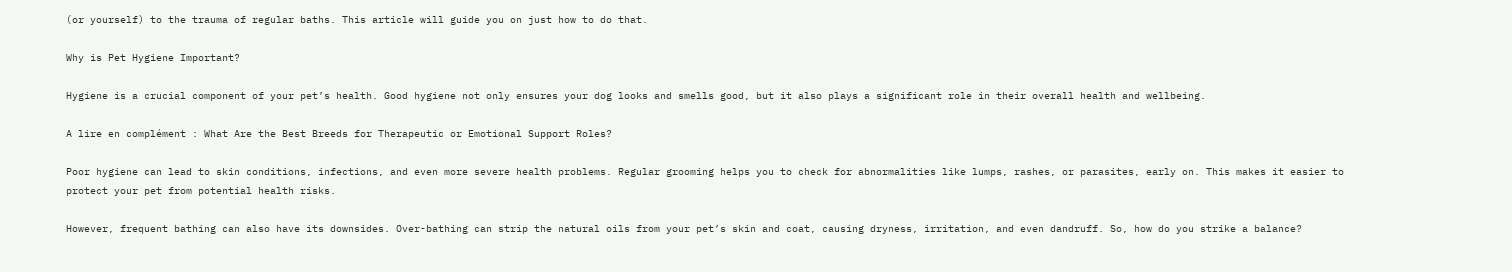(or yourself) to the trauma of regular baths. This article will guide you on just how to do that.

Why is Pet Hygiene Important?

Hygiene is a crucial component of your pet’s health. Good hygiene not only ensures your dog looks and smells good, but it also plays a significant role in their overall health and wellbeing.

A lire en complément : What Are the Best Breeds for Therapeutic or Emotional Support Roles?

Poor hygiene can lead to skin conditions, infections, and even more severe health problems. Regular grooming helps you to check for abnormalities like lumps, rashes, or parasites, early on. This makes it easier to protect your pet from potential health risks.

However, frequent bathing can also have its downsides. Over-bathing can strip the natural oils from your pet’s skin and coat, causing dryness, irritation, and even dandruff. So, how do you strike a balance?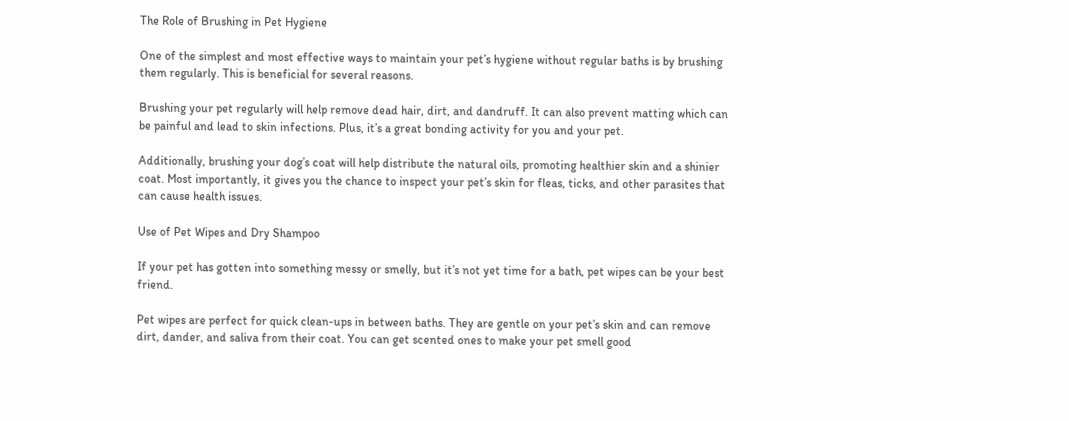The Role of Brushing in Pet Hygiene

One of the simplest and most effective ways to maintain your pet’s hygiene without regular baths is by brushing them regularly. This is beneficial for several reasons.

Brushing your pet regularly will help remove dead hair, dirt, and dandruff. It can also prevent matting which can be painful and lead to skin infections. Plus, it’s a great bonding activity for you and your pet.

Additionally, brushing your dog’s coat will help distribute the natural oils, promoting healthier skin and a shinier coat. Most importantly, it gives you the chance to inspect your pet’s skin for fleas, ticks, and other parasites that can cause health issues.

Use of Pet Wipes and Dry Shampoo

If your pet has gotten into something messy or smelly, but it’s not yet time for a bath, pet wipes can be your best friend.

Pet wipes are perfect for quick clean-ups in between baths. They are gentle on your pet’s skin and can remove dirt, dander, and saliva from their coat. You can get scented ones to make your pet smell good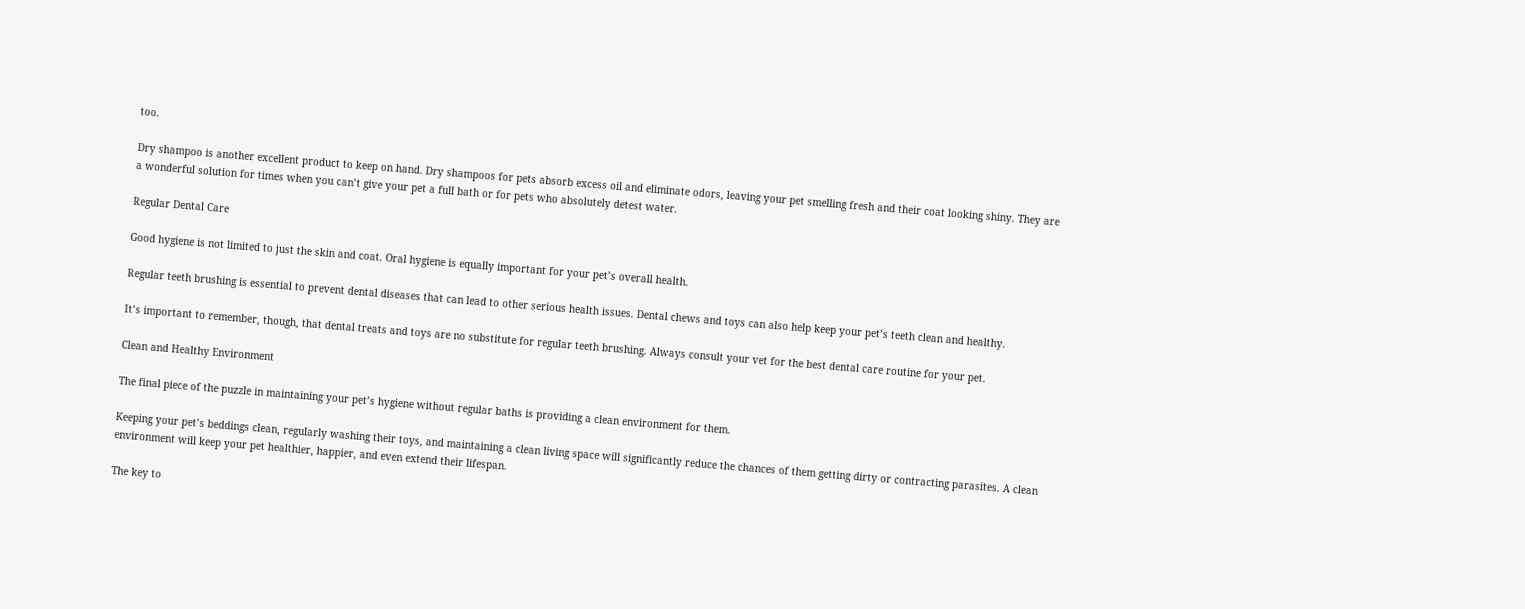too.

Dry shampoo is another excellent product to keep on hand. Dry shampoos for pets absorb excess oil and eliminate odors, leaving your pet smelling fresh and their coat looking shiny. They are a wonderful solution for times when you can’t give your pet a full bath or for pets who absolutely detest water.

Regular Dental Care

Good hygiene is not limited to just the skin and coat. Oral hygiene is equally important for your pet’s overall health.

Regular teeth brushing is essential to prevent dental diseases that can lead to other serious health issues. Dental chews and toys can also help keep your pet’s teeth clean and healthy.

It’s important to remember, though, that dental treats and toys are no substitute for regular teeth brushing. Always consult your vet for the best dental care routine for your pet.

Clean and Healthy Environment

The final piece of the puzzle in maintaining your pet’s hygiene without regular baths is providing a clean environment for them.

Keeping your pet’s beddings clean, regularly washing their toys, and maintaining a clean living space will significantly reduce the chances of them getting dirty or contracting parasites. A clean environment will keep your pet healthier, happier, and even extend their lifespan.

The key to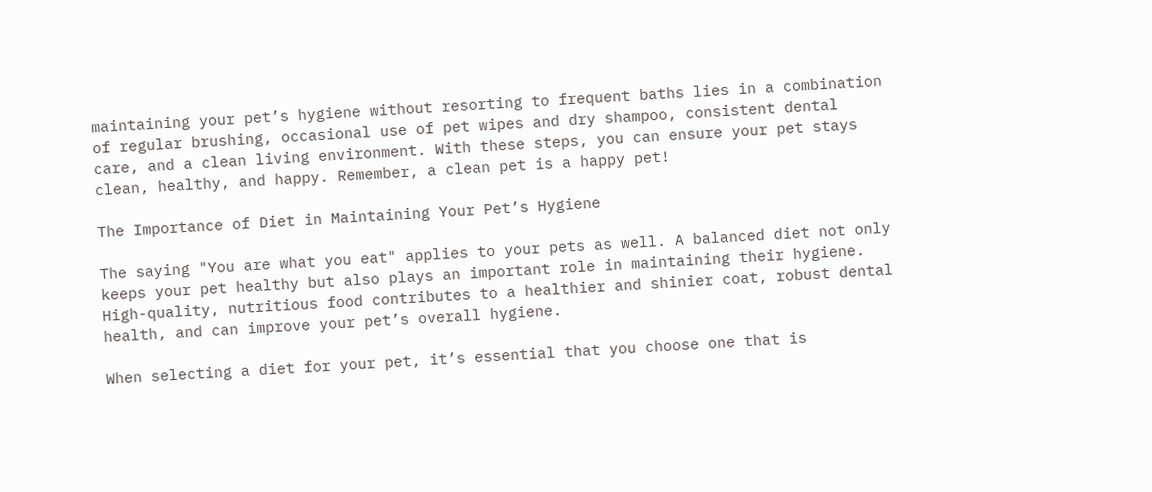maintaining your pet’s hygiene without resorting to frequent baths lies in a combination of regular brushing, occasional use of pet wipes and dry shampoo, consistent dental care, and a clean living environment. With these steps, you can ensure your pet stays clean, healthy, and happy. Remember, a clean pet is a happy pet!

The Importance of Diet in Maintaining Your Pet’s Hygiene

The saying "You are what you eat" applies to your pets as well. A balanced diet not only keeps your pet healthy but also plays an important role in maintaining their hygiene. High-quality, nutritious food contributes to a healthier and shinier coat, robust dental health, and can improve your pet’s overall hygiene.

When selecting a diet for your pet, it’s essential that you choose one that is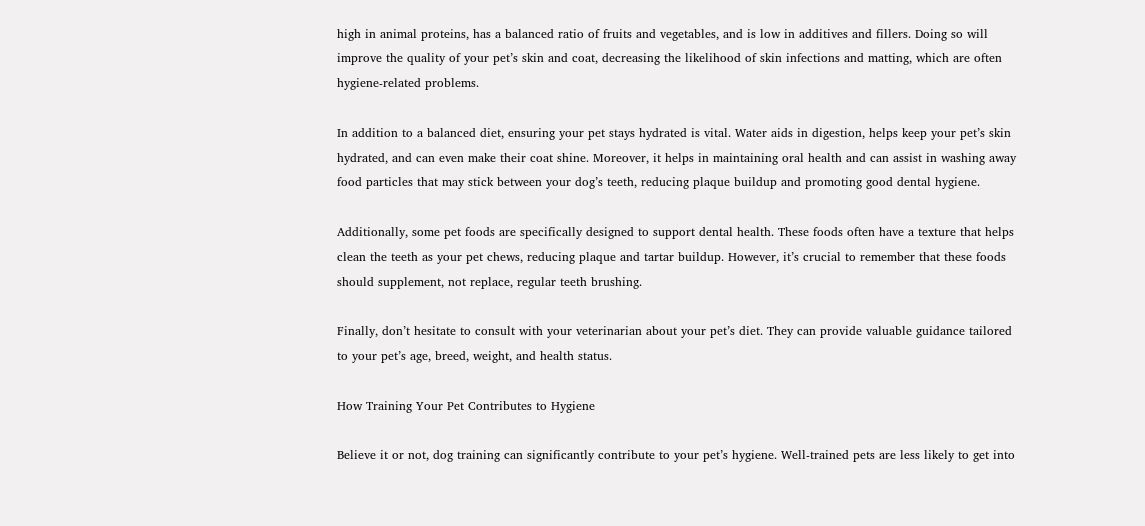high in animal proteins, has a balanced ratio of fruits and vegetables, and is low in additives and fillers. Doing so will improve the quality of your pet’s skin and coat, decreasing the likelihood of skin infections and matting, which are often hygiene-related problems.

In addition to a balanced diet, ensuring your pet stays hydrated is vital. Water aids in digestion, helps keep your pet’s skin hydrated, and can even make their coat shine. Moreover, it helps in maintaining oral health and can assist in washing away food particles that may stick between your dog’s teeth, reducing plaque buildup and promoting good dental hygiene.

Additionally, some pet foods are specifically designed to support dental health. These foods often have a texture that helps clean the teeth as your pet chews, reducing plaque and tartar buildup. However, it’s crucial to remember that these foods should supplement, not replace, regular teeth brushing.

Finally, don’t hesitate to consult with your veterinarian about your pet’s diet. They can provide valuable guidance tailored to your pet’s age, breed, weight, and health status.

How Training Your Pet Contributes to Hygiene

Believe it or not, dog training can significantly contribute to your pet’s hygiene. Well-trained pets are less likely to get into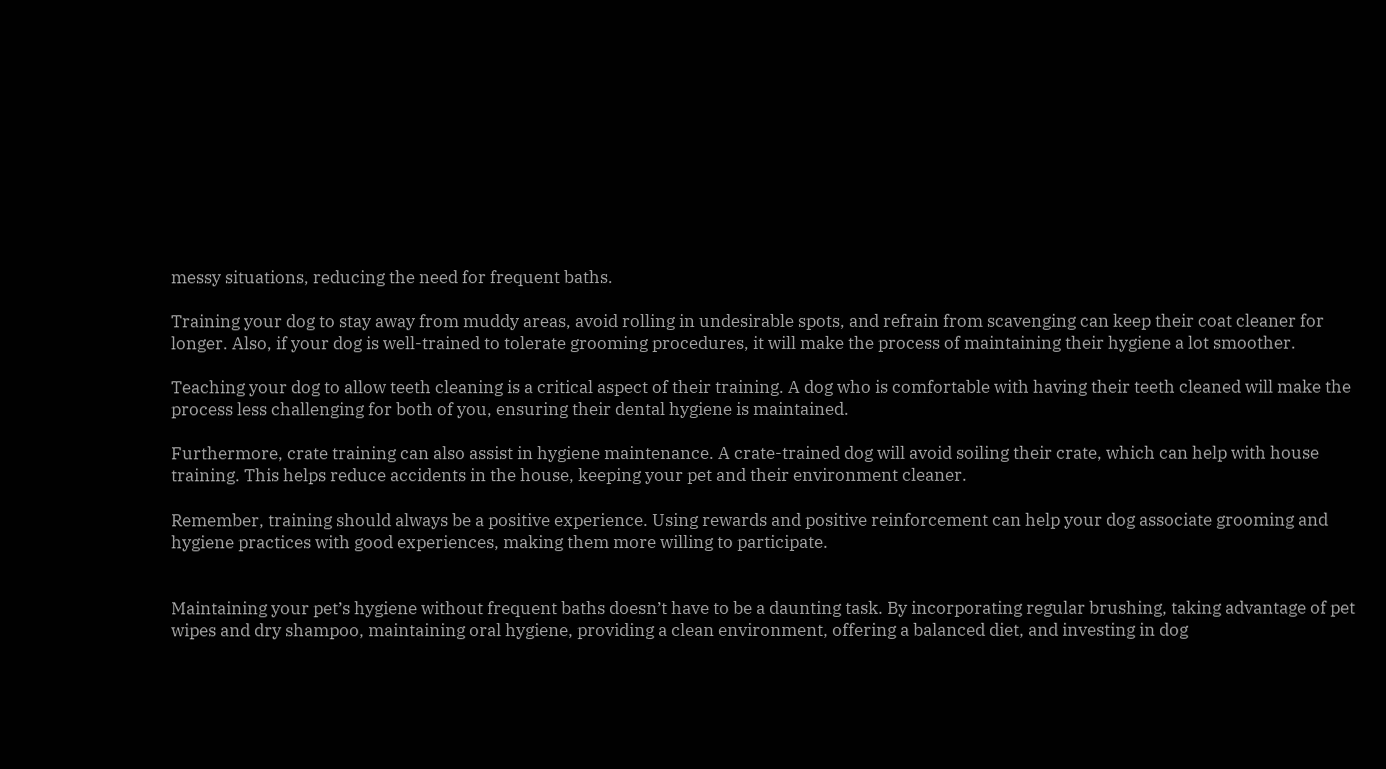messy situations, reducing the need for frequent baths.

Training your dog to stay away from muddy areas, avoid rolling in undesirable spots, and refrain from scavenging can keep their coat cleaner for longer. Also, if your dog is well-trained to tolerate grooming procedures, it will make the process of maintaining their hygiene a lot smoother.

Teaching your dog to allow teeth cleaning is a critical aspect of their training. A dog who is comfortable with having their teeth cleaned will make the process less challenging for both of you, ensuring their dental hygiene is maintained.

Furthermore, crate training can also assist in hygiene maintenance. A crate-trained dog will avoid soiling their crate, which can help with house training. This helps reduce accidents in the house, keeping your pet and their environment cleaner.

Remember, training should always be a positive experience. Using rewards and positive reinforcement can help your dog associate grooming and hygiene practices with good experiences, making them more willing to participate.


Maintaining your pet’s hygiene without frequent baths doesn’t have to be a daunting task. By incorporating regular brushing, taking advantage of pet wipes and dry shampoo, maintaining oral hygiene, providing a clean environment, offering a balanced diet, and investing in dog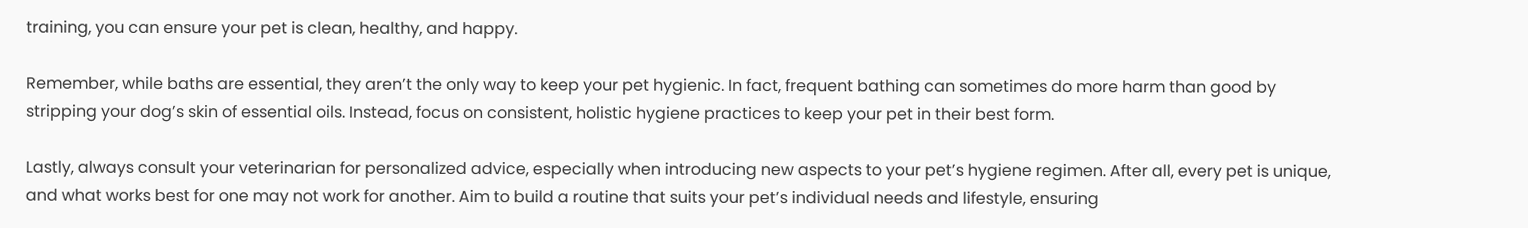training, you can ensure your pet is clean, healthy, and happy.

Remember, while baths are essential, they aren’t the only way to keep your pet hygienic. In fact, frequent bathing can sometimes do more harm than good by stripping your dog’s skin of essential oils. Instead, focus on consistent, holistic hygiene practices to keep your pet in their best form.

Lastly, always consult your veterinarian for personalized advice, especially when introducing new aspects to your pet’s hygiene regimen. After all, every pet is unique, and what works best for one may not work for another. Aim to build a routine that suits your pet’s individual needs and lifestyle, ensuring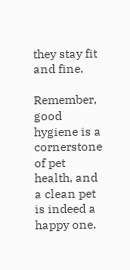they stay fit and fine.

Remember, good hygiene is a cornerstone of pet health, and a clean pet is indeed a happy one.